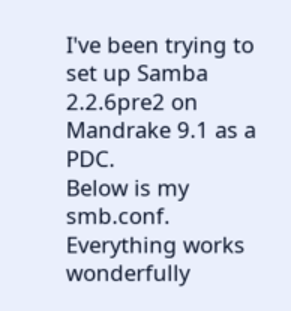I've been trying to set up Samba 2.2.6pre2 on Mandrake 9.1 as a PDC.
Below is my smb.conf. Everything works wonderfully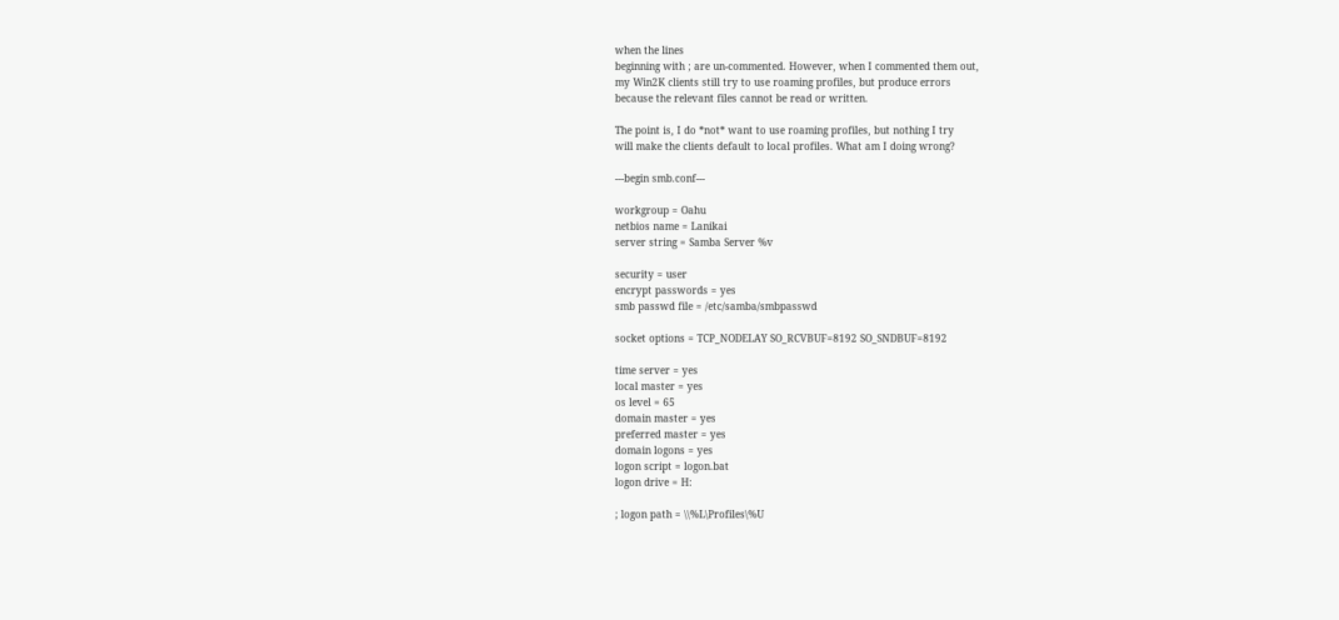when the lines
beginning with ; are un-commented. However, when I commented them out,
my Win2K clients still try to use roaming profiles, but produce errors
because the relevant files cannot be read or written.

The point is, I do *not* want to use roaming profiles, but nothing I try
will make the clients default to local profiles. What am I doing wrong?

---begin smb.conf---

workgroup = Oahu
netbios name = Lanikai
server string = Samba Server %v

security = user
encrypt passwords = yes
smb passwd file = /etc/samba/smbpasswd

socket options = TCP_NODELAY SO_RCVBUF=8192 SO_SNDBUF=8192

time server = yes
local master = yes
os level = 65
domain master = yes
preferred master = yes
domain logons = yes
logon script = logon.bat
logon drive = H:

; logon path = \\%L\Profiles\%U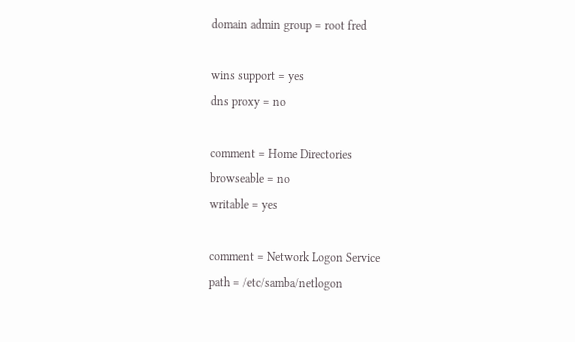domain admin group = root fred

wins support = yes
dns proxy = no

comment = Home Directories
browseable = no
writable = yes

comment = Network Logon Service
path = /etc/samba/netlogon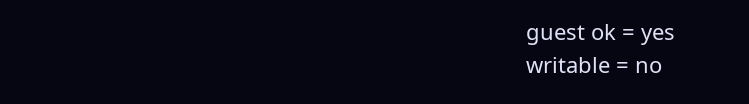guest ok = yes
writable = no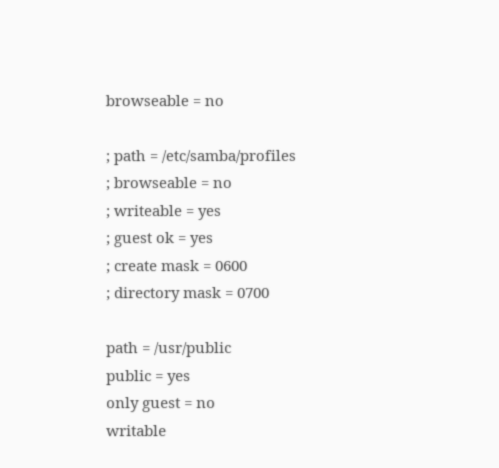browseable = no

; path = /etc/samba/profiles
; browseable = no
; writeable = yes
; guest ok = yes
; create mask = 0600
; directory mask = 0700

path = /usr/public
public = yes
only guest = no
writable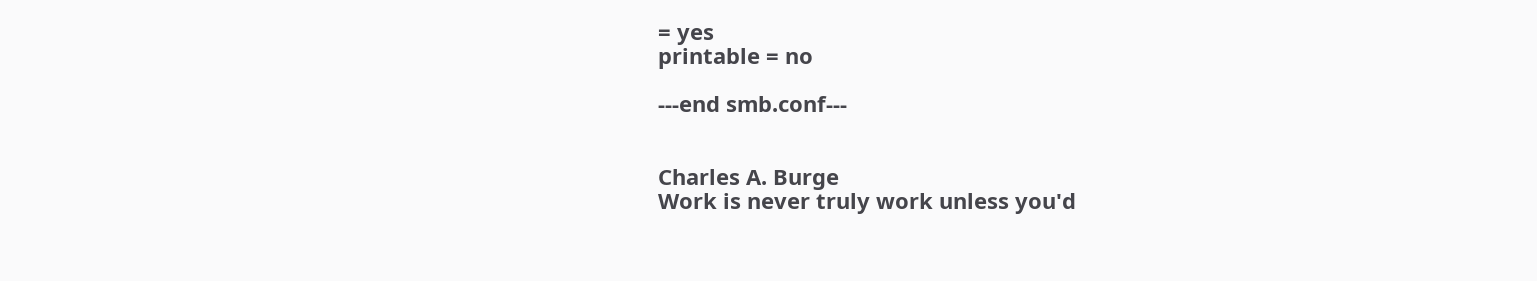= yes
printable = no

---end smb.conf---


Charles A. Burge
Work is never truly work unless you'd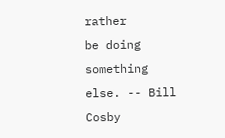rather
be doing something else. -- Bill Cosby